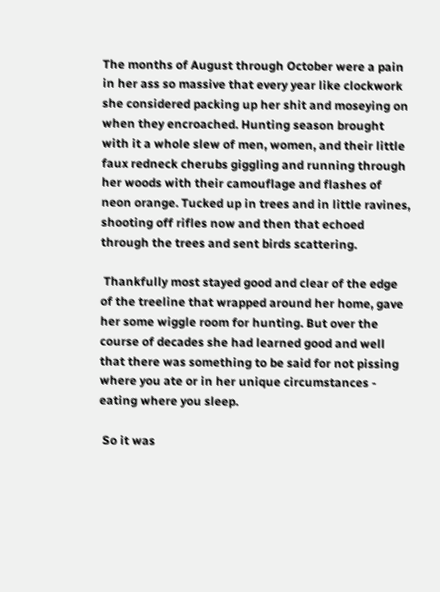The months of August through October were a pain in her ass so massive that every year like clockwork she considered packing up her shit and moseying on when they encroached. Hunting season brought with it a whole slew of men, women, and their little faux redneck cherubs giggling and running through her woods with their camouflage and flashes of neon orange. Tucked up in trees and in little ravines, shooting off rifles now and then that echoed through the trees and sent birds scattering.

 Thankfully most stayed good and clear of the edge of the treeline that wrapped around her home, gave her some wiggle room for hunting. But over the course of decades she had learned good and well that there was something to be said for not pissing where you ate or in her unique circumstances - eating where you sleep.

 So it was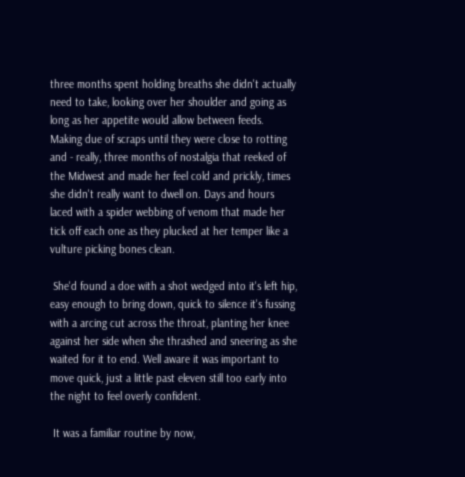three months spent holding breaths she didn't actually need to take, looking over her shoulder and going as long as her appetite would allow between feeds. Making due of scraps until they were close to rotting and - really, three months of nostalgia that reeked of the Midwest and made her feel cold and prickly, times she didn't really want to dwell on. Days and hours laced with a spider webbing of venom that made her tick off each one as they plucked at her temper like a vulture picking bones clean.

 She'd found a doe with a shot wedged into it's left hip, easy enough to bring down, quick to silence it's fussing with a arcing cut across the throat, planting her knee against her side when she thrashed and sneering as she waited for it to end. Well aware it was important to move quick, just a little past eleven still too early into the night to feel overly confident.

 It was a familiar routine by now,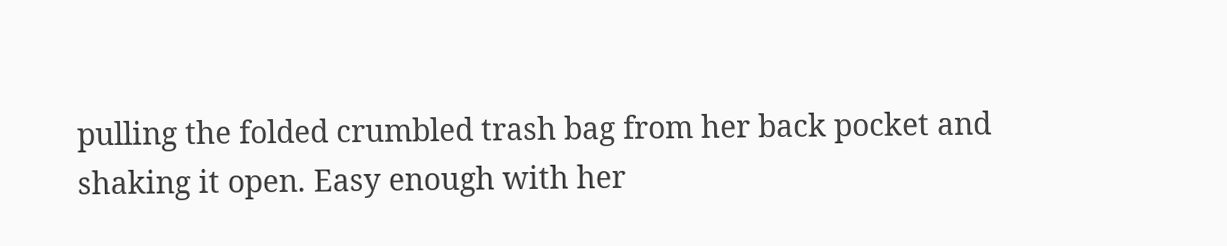pulling the folded crumbled trash bag from her back pocket and shaking it open. Easy enough with her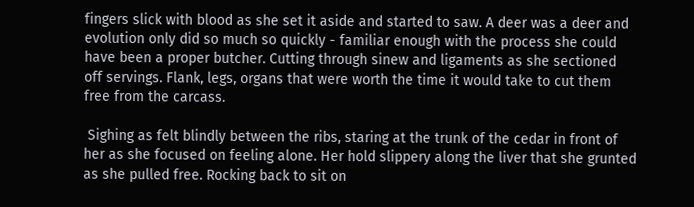fingers slick with blood as she set it aside and started to saw. A deer was a deer and evolution only did so much so quickly - familiar enough with the process she could have been a proper butcher. Cutting through sinew and ligaments as she sectioned off servings. Flank, legs, organs that were worth the time it would take to cut them free from the carcass.

 Sighing as felt blindly between the ribs, staring at the trunk of the cedar in front of her as she focused on feeling alone. Her hold slippery along the liver that she grunted as she pulled free. Rocking back to sit on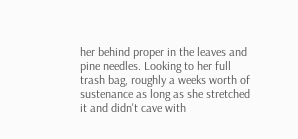her behind proper in the leaves and pine needles. Looking to her full trash bag, roughly a weeks worth of sustenance as long as she stretched it and didn't cave with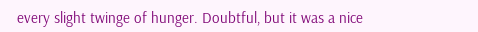every slight twinge of hunger. Doubtful, but it was a nice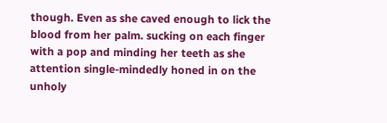though. Even as she caved enough to lick the blood from her palm. sucking on each finger with a pop and minding her teeth as she attention single-mindedly honed in on the unholy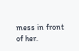mess in front of her.